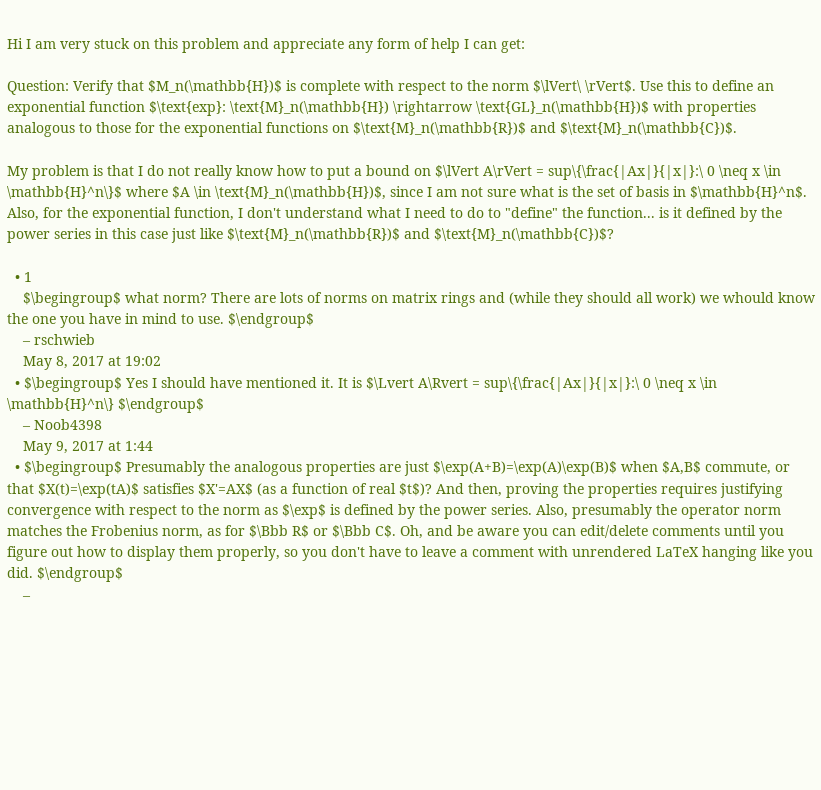Hi I am very stuck on this problem and appreciate any form of help I can get:

Question: Verify that $M_n(\mathbb{H})$ is complete with respect to the norm $\lVert\ \rVert$. Use this to define an exponential function $\text{exp}: \text{M}_n(\mathbb{H}) \rightarrow \text{GL}_n(\mathbb{H})$ with properties analogous to those for the exponential functions on $\text{M}_n(\mathbb{R})$ and $\text{M}_n(\mathbb{C})$.

My problem is that I do not really know how to put a bound on $\lVert A\rVert = sup\{\frac{|Ax|}{|x|}:\ 0 \neq x \in \mathbb{H}^n\}$ where $A \in \text{M}_n(\mathbb{H})$, since I am not sure what is the set of basis in $\mathbb{H}^n$. Also, for the exponential function, I don't understand what I need to do to "define" the function... is it defined by the power series in this case just like $\text{M}_n(\mathbb{R})$ and $\text{M}_n(\mathbb{C})$?

  • 1
    $\begingroup$ what norm? There are lots of norms on matrix rings and (while they should all work) we whould know the one you have in mind to use. $\endgroup$
    – rschwieb
    May 8, 2017 at 19:02
  • $\begingroup$ Yes I should have mentioned it. It is $\Lvert A\Rvert = sup\{\frac{|Ax|}{|x|}:\ 0 \neq x \in \mathbb{H}^n\} $\endgroup$
    – Noob4398
    May 9, 2017 at 1:44
  • $\begingroup$ Presumably the analogous properties are just $\exp(A+B)=\exp(A)\exp(B)$ when $A,B$ commute, or that $X(t)=\exp(tA)$ satisfies $X'=AX$ (as a function of real $t$)? And then, proving the properties requires justifying convergence with respect to the norm as $\exp$ is defined by the power series. Also, presumably the operator norm matches the Frobenius norm, as for $\Bbb R$ or $\Bbb C$. Oh, and be aware you can edit/delete comments until you figure out how to display them properly, so you don't have to leave a comment with unrendered LaTeX hanging like you did. $\endgroup$
    –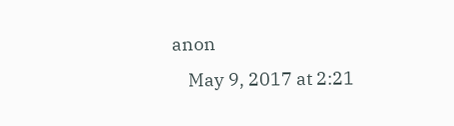anon
    May 9, 2017 at 2:21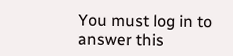You must log in to answer this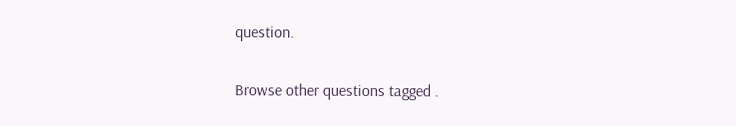question.

Browse other questions tagged .